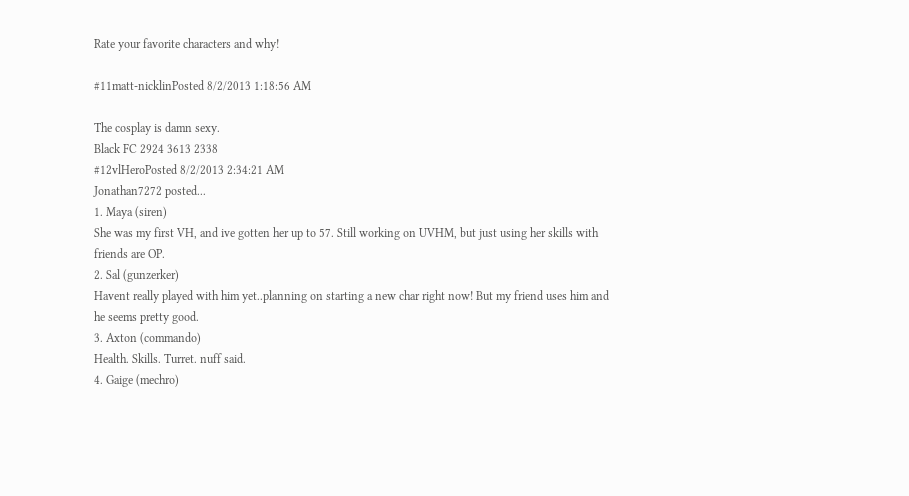Rate your favorite characters and why!

#11matt-nicklinPosted 8/2/2013 1:18:56 AM

The cosplay is damn sexy.
Black FC 2924 3613 2338
#12vlHeroPosted 8/2/2013 2:34:21 AM
Jonathan7272 posted...
1. Maya (siren)
She was my first VH, and ive gotten her up to 57. Still working on UVHM, but just using her skills with friends are OP.
2. Sal (gunzerker)
Havent really played with him yet..planning on starting a new char right now! But my friend uses him and he seems pretty good.
3. Axton (commando)
Health. Skills. Turret. nuff said.
4. Gaige (mechro)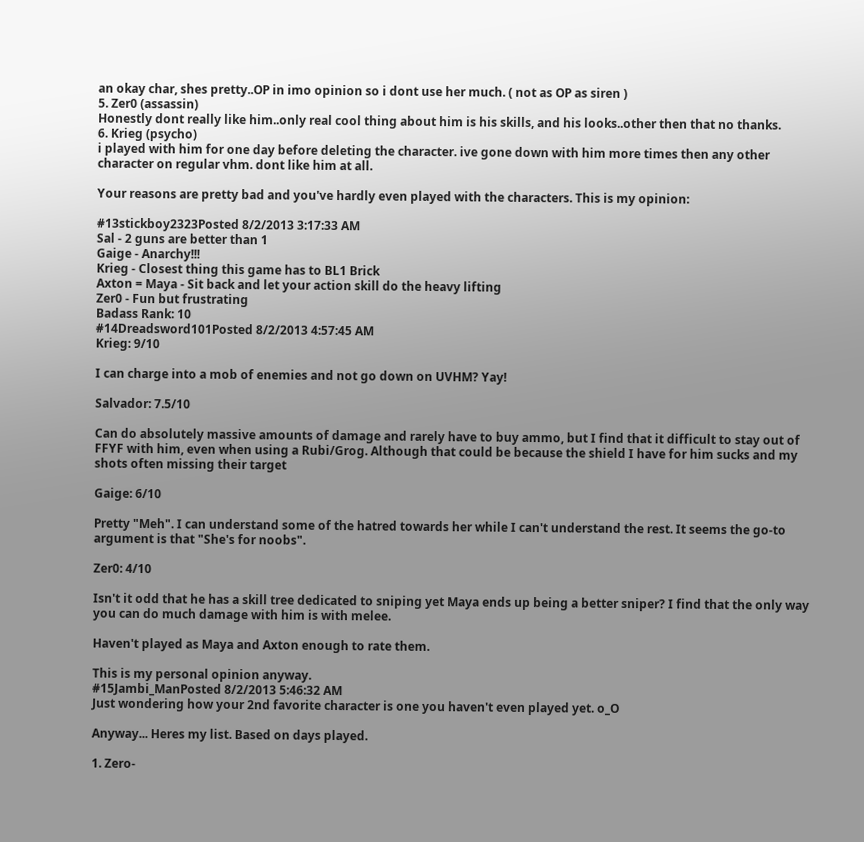an okay char, shes pretty..OP in imo opinion so i dont use her much. ( not as OP as siren )
5. Zer0 (assassin)
Honestly dont really like him..only real cool thing about him is his skills, and his looks..other then that no thanks.
6. Krieg (psycho)
i played with him for one day before deleting the character. ive gone down with him more times then any other character on regular vhm. dont like him at all.

Your reasons are pretty bad and you've hardly even played with the characters. This is my opinion:

#13stickboy2323Posted 8/2/2013 3:17:33 AM
Sal - 2 guns are better than 1
Gaige - Anarchy!!!
Krieg - Closest thing this game has to BL1 Brick
Axton = Maya - Sit back and let your action skill do the heavy lifting
Zer0 - Fun but frustrating
Badass Rank: 10
#14Dreadsword101Posted 8/2/2013 4:57:45 AM
Krieg: 9/10

I can charge into a mob of enemies and not go down on UVHM? Yay!

Salvador: 7.5/10

Can do absolutely massive amounts of damage and rarely have to buy ammo, but I find that it difficult to stay out of FFYF with him, even when using a Rubi/Grog. Although that could be because the shield I have for him sucks and my shots often missing their target

Gaige: 6/10

Pretty "Meh". I can understand some of the hatred towards her while I can't understand the rest. It seems the go-to argument is that "She's for noobs".

Zer0: 4/10

Isn't it odd that he has a skill tree dedicated to sniping yet Maya ends up being a better sniper? I find that the only way you can do much damage with him is with melee.

Haven't played as Maya and Axton enough to rate them.

This is my personal opinion anyway.
#15Jambi_ManPosted 8/2/2013 5:46:32 AM
Just wondering how your 2nd favorite character is one you haven't even played yet. o_O

Anyway... Heres my list. Based on days played.

1. Zero-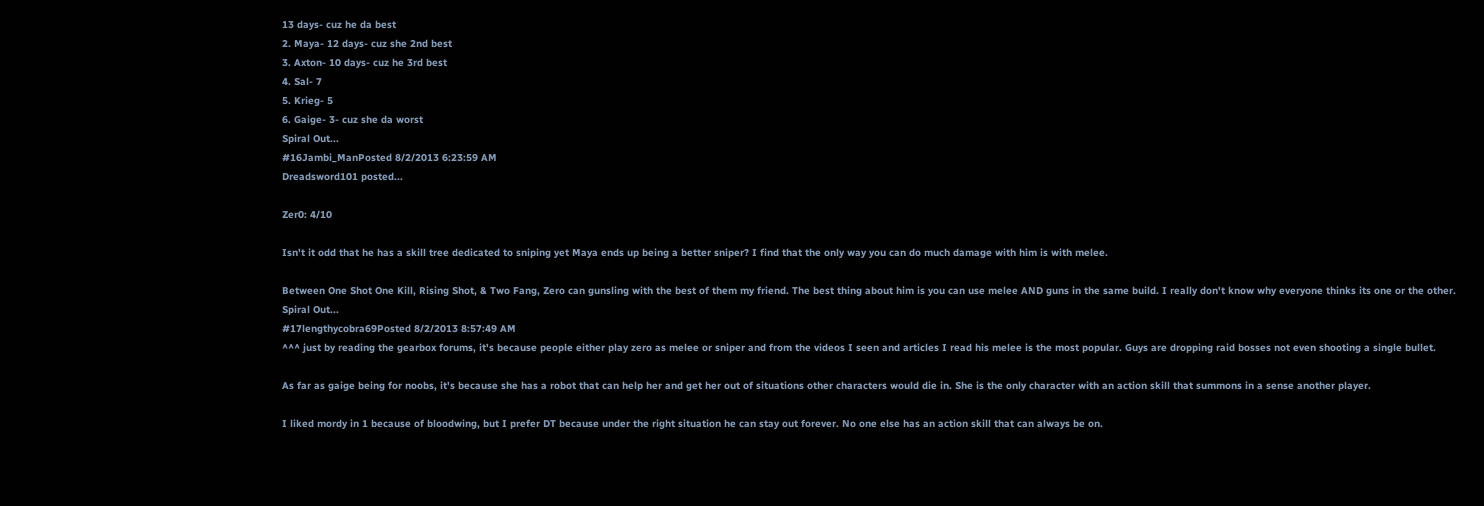13 days- cuz he da best
2. Maya- 12 days- cuz she 2nd best
3. Axton- 10 days- cuz he 3rd best
4. Sal- 7
5. Krieg- 5
6. Gaige- 3- cuz she da worst
Spiral Out...
#16Jambi_ManPosted 8/2/2013 6:23:59 AM
Dreadsword101 posted...

Zer0: 4/10

Isn't it odd that he has a skill tree dedicated to sniping yet Maya ends up being a better sniper? I find that the only way you can do much damage with him is with melee.

Between One Shot One Kill, Rising Shot, & Two Fang, Zero can gunsling with the best of them my friend. The best thing about him is you can use melee AND guns in the same build. I really don't know why everyone thinks its one or the other.
Spiral Out...
#17lengthycobra69Posted 8/2/2013 8:57:49 AM
^^^ just by reading the gearbox forums, it's because people either play zero as melee or sniper and from the videos I seen and articles I read his melee is the most popular. Guys are dropping raid bosses not even shooting a single bullet.

As far as gaige being for noobs, it's because she has a robot that can help her and get her out of situations other characters would die in. She is the only character with an action skill that summons in a sense another player.

I liked mordy in 1 because of bloodwing, but I prefer DT because under the right situation he can stay out forever. No one else has an action skill that can always be on.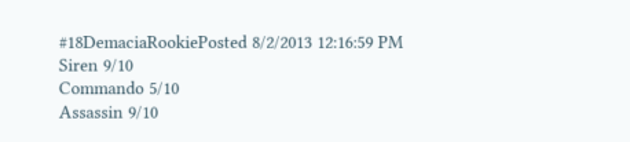#18DemaciaRookiePosted 8/2/2013 12:16:59 PM
Siren 9/10
Commando 5/10
Assassin 9/10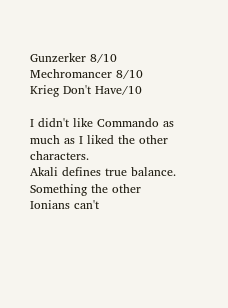Gunzerker 8/10
Mechromancer 8/10
Krieg Don't Have/10

I didn't like Commando as much as I liked the other characters.
Akali defines true balance. Something the other Ionians can't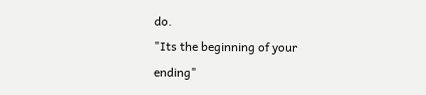do.
"Its the beginning of your ending"